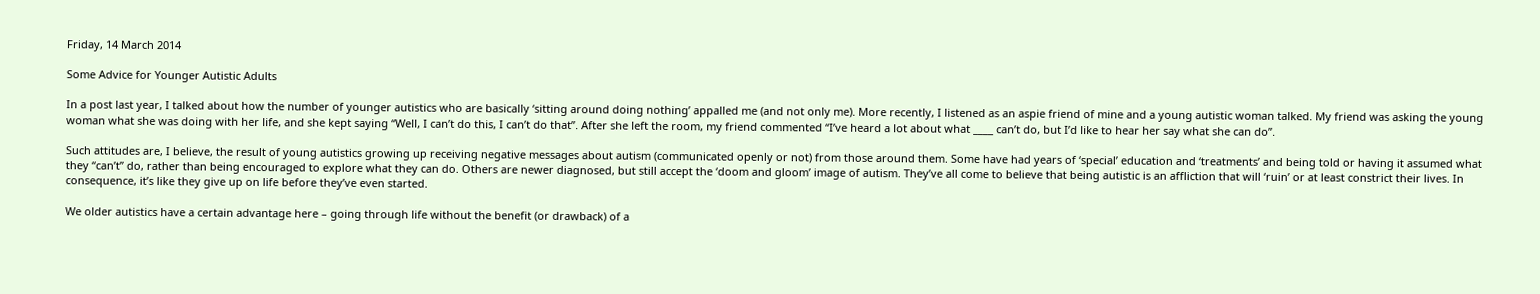Friday, 14 March 2014

Some Advice for Younger Autistic Adults

In a post last year, I talked about how the number of younger autistics who are basically ‘sitting around doing nothing’ appalled me (and not only me). More recently, I listened as an aspie friend of mine and a young autistic woman talked. My friend was asking the young woman what she was doing with her life, and she kept saying “Well, I can’t do this, I can’t do that”. After she left the room, my friend commented “I’ve heard a lot about what ____ can’t do, but I’d like to hear her say what she can do”.

Such attitudes are, I believe, the result of young autistics growing up receiving negative messages about autism (communicated openly or not) from those around them. Some have had years of ‘special’ education and ‘treatments’ and being told or having it assumed what they “can’t” do, rather than being encouraged to explore what they can do. Others are newer diagnosed, but still accept the ‘doom and gloom’ image of autism. They’ve all come to believe that being autistic is an affliction that will ‘ruin’ or at least constrict their lives. In consequence, it’s like they give up on life before they’ve even started.

We older autistics have a certain advantage here – going through life without the benefit (or drawback) of a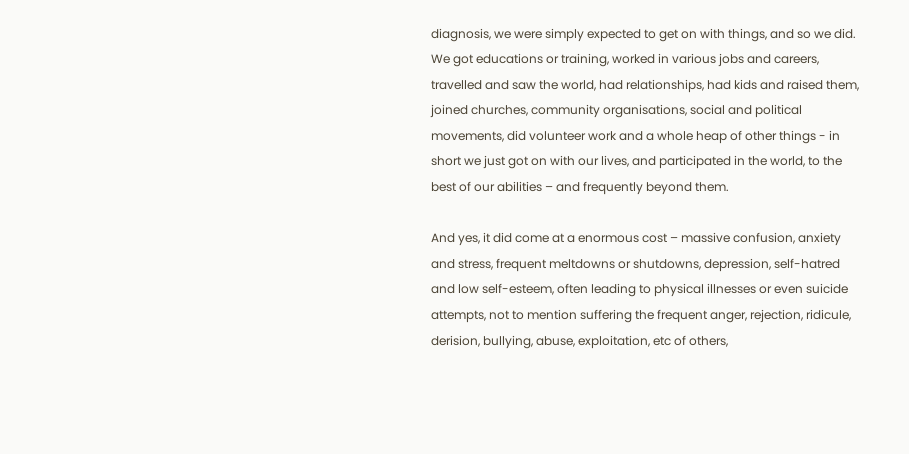diagnosis, we were simply expected to get on with things, and so we did. We got educations or training, worked in various jobs and careers, travelled and saw the world, had relationships, had kids and raised them, joined churches, community organisations, social and political movements, did volunteer work and a whole heap of other things - in short we just got on with our lives, and participated in the world, to the best of our abilities – and frequently beyond them.

And yes, it did come at a enormous cost – massive confusion, anxiety and stress, frequent meltdowns or shutdowns, depression, self-hatred and low self-esteem, often leading to physical illnesses or even suicide attempts, not to mention suffering the frequent anger, rejection, ridicule, derision, bullying, abuse, exploitation, etc of others,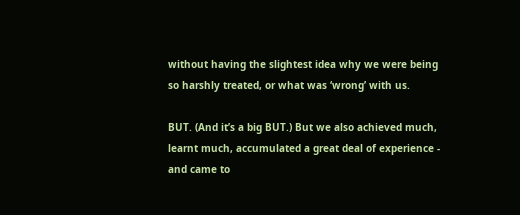without having the slightest idea why we were being so harshly treated, or what was ‘wrong’ with us.

BUT. (And it’s a big BUT.) But we also achieved much, learnt much, accumulated a great deal of experience - and came to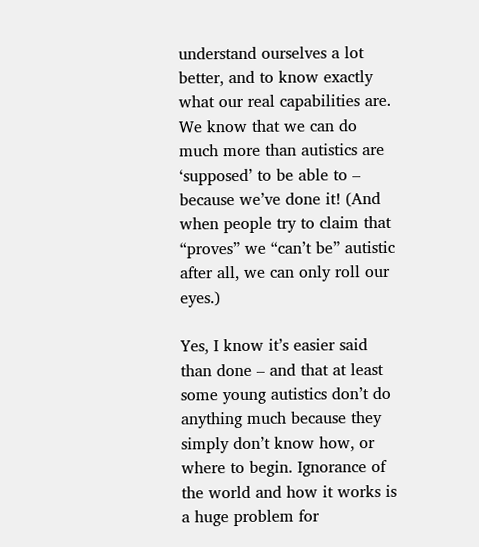understand ourselves a lot better, and to know exactly what our real capabilities are. We know that we can do much more than autistics are ‘supposed’ to be able to – because we’ve done it! (And when people try to claim that “proves” we “can’t be” autistic after all, we can only roll our eyes.)

Yes, I know it’s easier said than done – and that at least some young autistics don’t do anything much because they simply don’t know how, or where to begin. Ignorance of the world and how it works is a huge problem for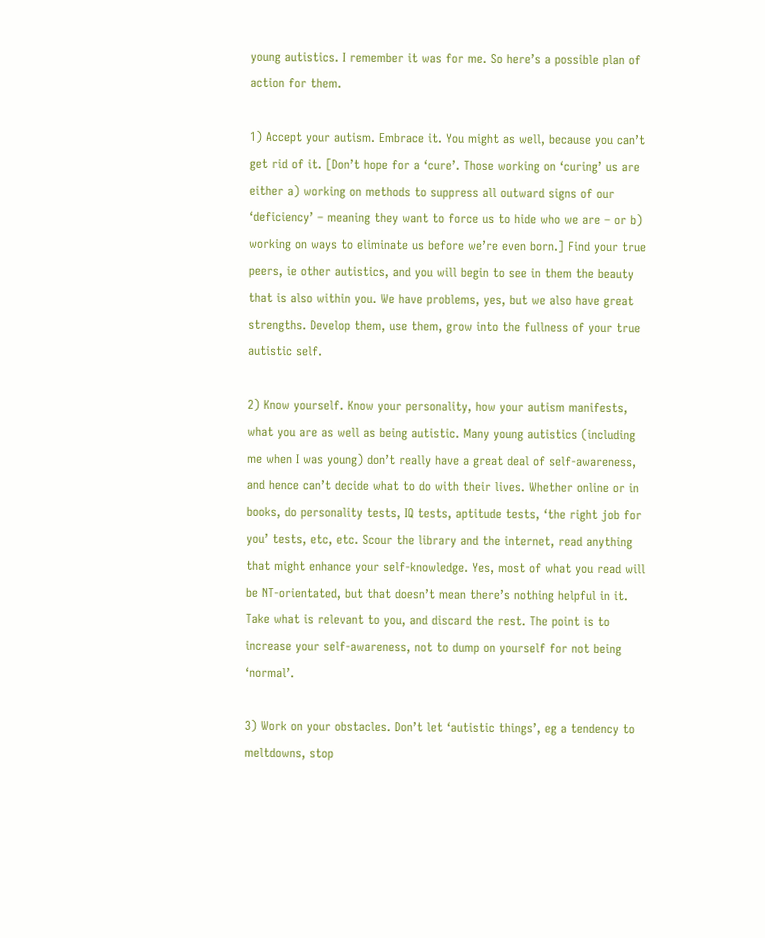young autistics. I remember it was for me. So here’s a possible plan of action for them.

1) Accept your autism. Embrace it. You might as well, because you can’t get rid of it. [Don’t hope for a ‘cure’. Those working on ‘curing’ us are either a) working on methods to suppress all outward signs of our ‘deficiency’ – meaning they want to force us to hide who we are – or b) working on ways to eliminate us before we’re even born.] Find your true peers, ie other autistics, and you will begin to see in them the beauty that is also within you. We have problems, yes, but we also have great strengths. Develop them, use them, grow into the fullness of your true autistic self.

2) Know yourself. Know your personality, how your autism manifests, what you are as well as being autistic. Many young autistics (including me when I was young) don’t really have a great deal of self-awareness, and hence can’t decide what to do with their lives. Whether online or in books, do personality tests, IQ tests, aptitude tests, ‘the right job for you’ tests, etc, etc. Scour the library and the internet, read anything that might enhance your self-knowledge. Yes, most of what you read will be NT-orientated, but that doesn’t mean there’s nothing helpful in it. Take what is relevant to you, and discard the rest. The point is to increase your self-awareness, not to dump on yourself for not being ‘normal’.

3) Work on your obstacles. Don’t let ‘autistic things’, eg a tendency to meltdowns, stop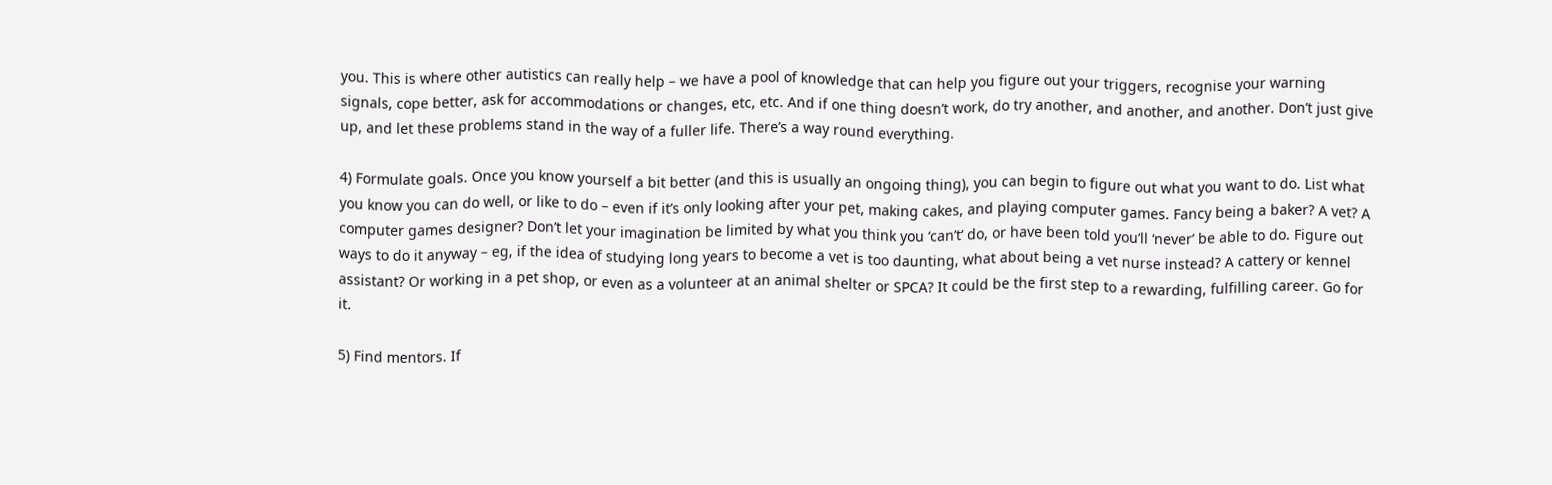you. This is where other autistics can really help – we have a pool of knowledge that can help you figure out your triggers, recognise your warning signals, cope better, ask for accommodations or changes, etc, etc. And if one thing doesn’t work, do try another, and another, and another. Don’t just give up, and let these problems stand in the way of a fuller life. There’s a way round everything.

4) Formulate goals. Once you know yourself a bit better (and this is usually an ongoing thing), you can begin to figure out what you want to do. List what you know you can do well, or like to do – even if it’s only looking after your pet, making cakes, and playing computer games. Fancy being a baker? A vet? A computer games designer? Don’t let your imagination be limited by what you think you ‘can’t’ do, or have been told you’ll ‘never’ be able to do. Figure out ways to do it anyway – eg, if the idea of studying long years to become a vet is too daunting, what about being a vet nurse instead? A cattery or kennel assistant? Or working in a pet shop, or even as a volunteer at an animal shelter or SPCA? It could be the first step to a rewarding, fulfilling career. Go for it.

5) Find mentors. If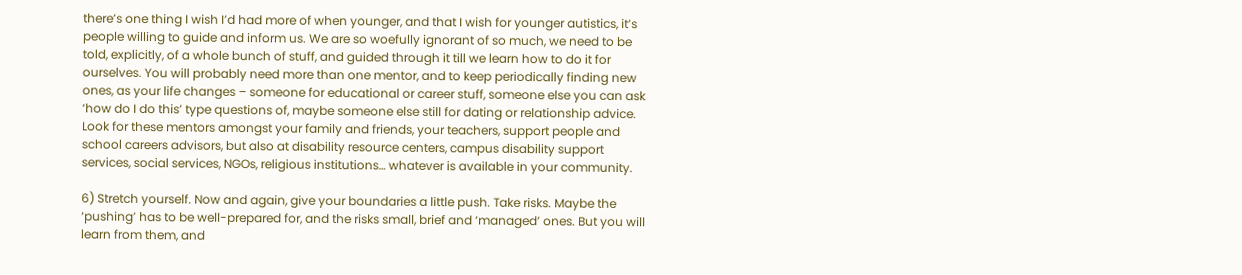there’s one thing I wish I’d had more of when younger, and that I wish for younger autistics, it’s people willing to guide and inform us. We are so woefully ignorant of so much, we need to be told, explicitly, of a whole bunch of stuff, and guided through it till we learn how to do it for ourselves. You will probably need more than one mentor, and to keep periodically finding new ones, as your life changes – someone for educational or career stuff, someone else you can ask ‘how do I do this’ type questions of, maybe someone else still for dating or relationship advice. Look for these mentors amongst your family and friends, your teachers, support people and school careers advisors, but also at disability resource centers, campus disability support services, social services, NGOs, religious institutions… whatever is available in your community.

6) Stretch yourself. Now and again, give your boundaries a little push. Take risks. Maybe the ‘pushing’ has to be well-prepared for, and the risks small, brief and ‘managed’ ones. But you will learn from them, and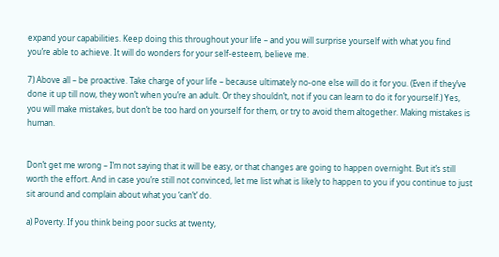expand your capabilities. Keep doing this throughout your life – and you will surprise yourself with what you find you’re able to achieve. It will do wonders for your self-esteem, believe me.

7) Above all – be proactive. Take charge of your life – because ultimately no-one else will do it for you. (Even if they’ve done it up till now, they won’t when you’re an adult. Or they shouldn’t, not if you can learn to do it for yourself.) Yes, you will make mistakes, but don’t be too hard on yourself for them, or try to avoid them altogether. Making mistakes is human.


Don’t get me wrong – I’m not saying that it will be easy, or that changes are going to happen overnight. But it’s still worth the effort. And in case you’re still not convinced, let me list what is likely to happen to you if you continue to just sit around and complain about what you ‘can’t’ do.

a) Poverty. If you think being poor sucks at twenty,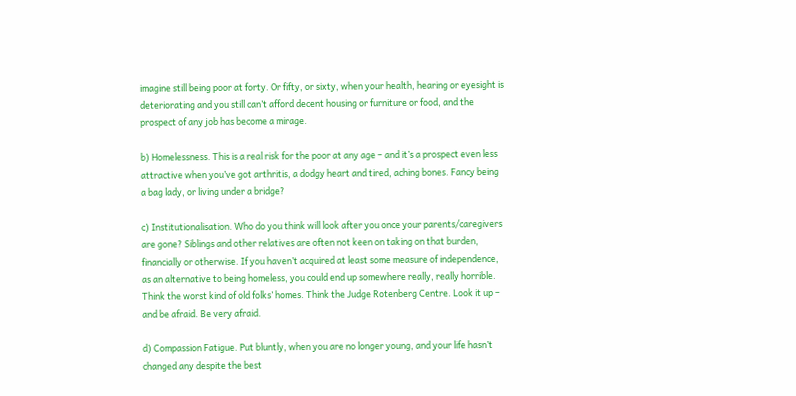imagine still being poor at forty. Or fifty, or sixty, when your health, hearing or eyesight is deteriorating and you still can’t afford decent housing or furniture or food, and the prospect of any job has become a mirage.

b) Homelessness. This is a real risk for the poor at any age – and it’s a prospect even less attractive when you’ve got arthritis, a dodgy heart and tired, aching bones. Fancy being a bag lady, or living under a bridge?

c) Institutionalisation. Who do you think will look after you once your parents/caregivers are gone? Siblings and other relatives are often not keen on taking on that burden, financially or otherwise. If you haven’t acquired at least some measure of independence, as an alternative to being homeless, you could end up somewhere really, really horrible. Think the worst kind of old folks’ homes. Think the Judge Rotenberg Centre. Look it up – and be afraid. Be very afraid.

d) Compassion Fatigue. Put bluntly, when you are no longer young, and your life hasn’t changed any despite the best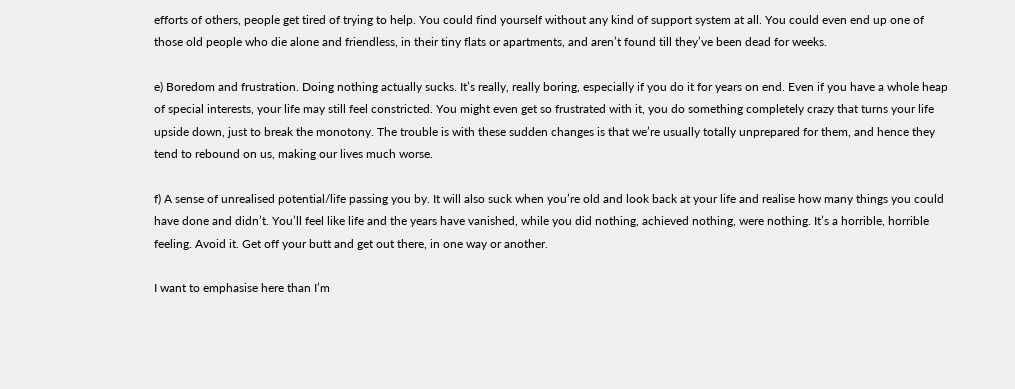efforts of others, people get tired of trying to help. You could find yourself without any kind of support system at all. You could even end up one of those old people who die alone and friendless, in their tiny flats or apartments, and aren’t found till they’ve been dead for weeks.

e) Boredom and frustration. Doing nothing actually sucks. It’s really, really boring, especially if you do it for years on end. Even if you have a whole heap of special interests, your life may still feel constricted. You might even get so frustrated with it, you do something completely crazy that turns your life upside down, just to break the monotony. The trouble is with these sudden changes is that we’re usually totally unprepared for them, and hence they tend to rebound on us, making our lives much worse.

f) A sense of unrealised potential/life passing you by. It will also suck when you’re old and look back at your life and realise how many things you could have done and didn’t. You’ll feel like life and the years have vanished, while you did nothing, achieved nothing, were nothing. It’s a horrible, horrible feeling. Avoid it. Get off your butt and get out there, in one way or another.

I want to emphasise here than I’m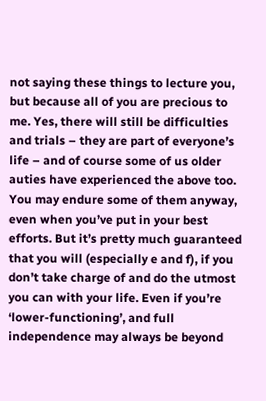not saying these things to lecture you, but because all of you are precious to me. Yes, there will still be difficulties and trials – they are part of everyone’s life – and of course some of us older auties have experienced the above too. You may endure some of them anyway, even when you’ve put in your best efforts. But it’s pretty much guaranteed that you will (especially e and f), if you don’t take charge of and do the utmost you can with your life. Even if you’re ‘lower-functioning’, and full independence may always be beyond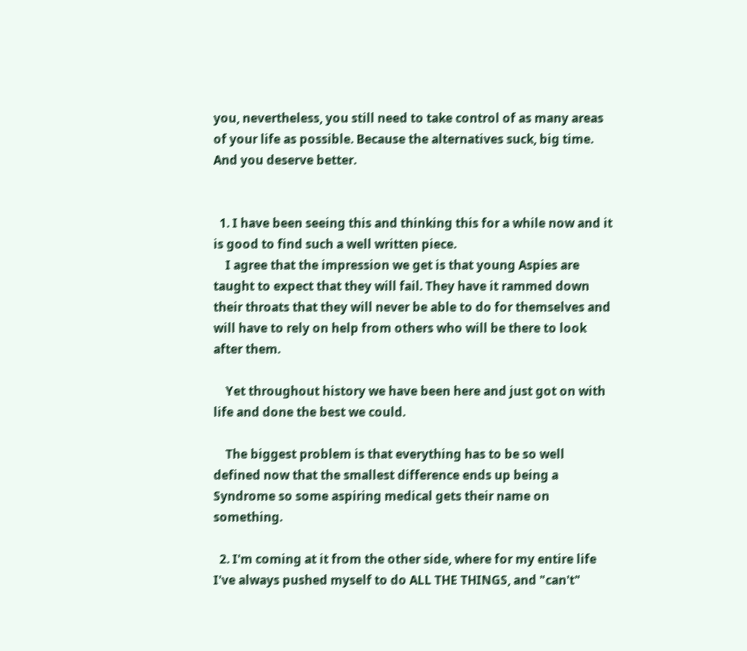you, nevertheless, you still need to take control of as many areas of your life as possible. Because the alternatives suck, big time. And you deserve better.


  1. I have been seeing this and thinking this for a while now and it is good to find such a well written piece.
    I agree that the impression we get is that young Aspies are taught to expect that they will fail. They have it rammed down their throats that they will never be able to do for themselves and will have to rely on help from others who will be there to look after them.

    Yet throughout history we have been here and just got on with life and done the best we could.

    The biggest problem is that everything has to be so well defined now that the smallest difference ends up being a Syndrome so some aspiring medical gets their name on something.

  2. I'm coming at it from the other side, where for my entire life I've always pushed myself to do ALL THE THINGS, and "can't"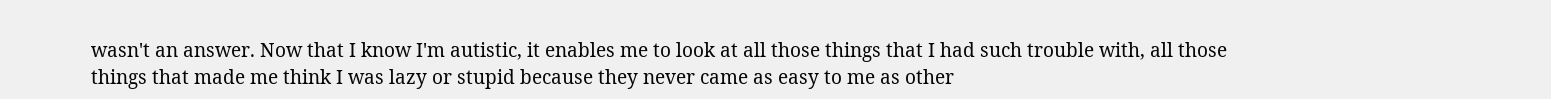wasn't an answer. Now that I know I'm autistic, it enables me to look at all those things that I had such trouble with, all those things that made me think I was lazy or stupid because they never came as easy to me as other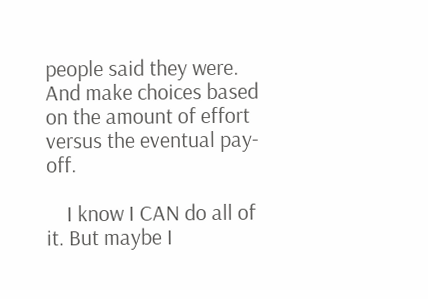people said they were. And make choices based on the amount of effort versus the eventual pay-off.

    I know I CAN do all of it. But maybe I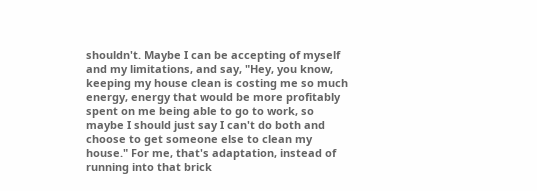shouldn't. Maybe I can be accepting of myself and my limitations, and say, "Hey, you know, keeping my house clean is costing me so much energy, energy that would be more profitably spent on me being able to go to work, so maybe I should just say I can't do both and choose to get someone else to clean my house." For me, that's adaptation, instead of running into that brick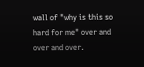wall of "why is this so hard for me" over and over and over.